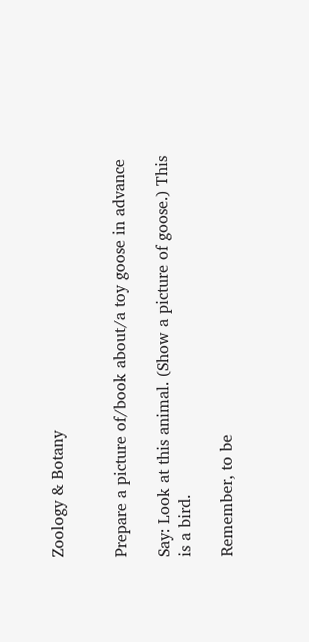Zoology & Botany


Prepare a picture of/book about/a toy goose in advance

Say: Look at this animal. (Show a picture of goose.) This is a bird.

Remember, to be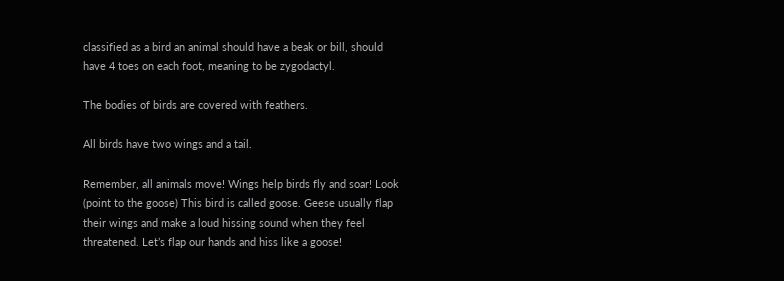classified as a bird an animal should have a beak or bill, should have 4 toes on each foot, meaning to be zygodactyl.

The bodies of birds are covered with feathers.

All birds have two wings and a tail.

Remember, all animals move! Wings help birds fly and soar! Look (point to the goose) This bird is called goose. Geese usually flap their wings and make a loud hissing sound when they feel threatened. Let’s flap our hands and hiss like a goose!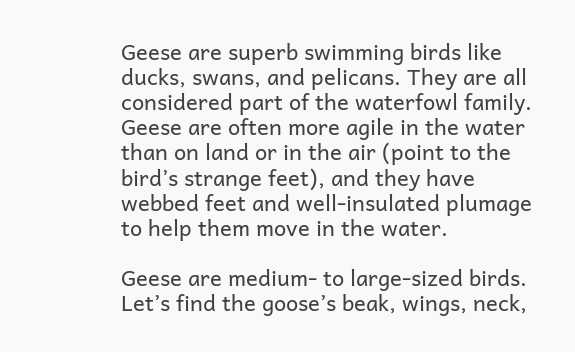Geese are superb swimming birds like ducks, swans, and pelicans. They are all considered part of the waterfowl family. Geese are often more agile in the water than on land or in the air (point to the bird’s strange feet), and they have webbed feet and well-insulated plumage to help them move in the water.

Geese are medium- to large-sized birds. Let’s find the goose’s beak, wings, neck,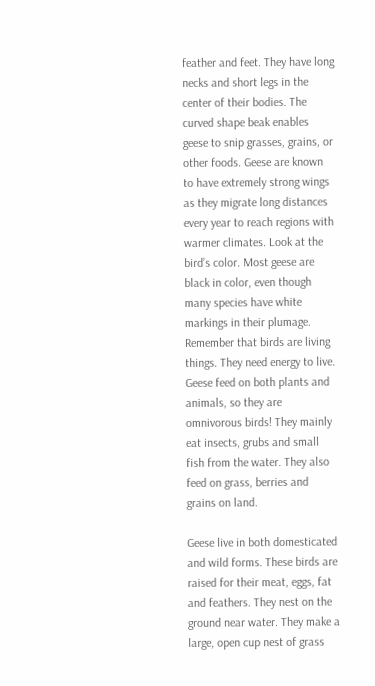feather and feet. They have long necks and short legs in the center of their bodies. The curved shape beak enables geese to snip grasses, grains, or other foods. Geese are known to have extremely strong wings as they migrate long distances every year to reach regions with warmer climates. Look at the bird’s color. Most geese are black in color, even though many species have white markings in their plumage. Remember that birds are living things. They need energy to live. Geese feed on both plants and animals, so they are omnivorous birds! They mainly eat insects, grubs and small fish from the water. They also feed on grass, berries and grains on land.

Geese live in both domesticated and wild forms. These birds are raised for their meat, eggs, fat and feathers. They nest on the ground near water. They make a large, open cup nest of grass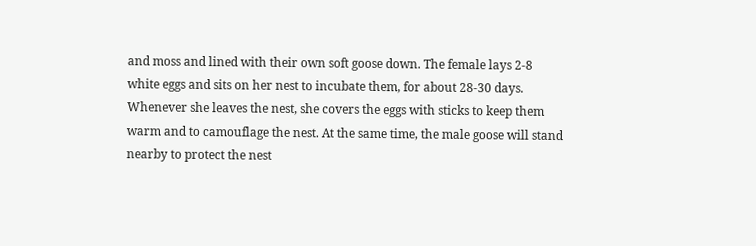and moss and lined with their own soft goose down. The female lays 2-8 white eggs and sits on her nest to incubate them, for about 28-30 days. Whenever she leaves the nest, she covers the eggs with sticks to keep them warm and to camouflage the nest. At the same time, the male goose will stand nearby to protect the nest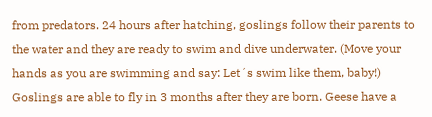from predators. 24 hours after hatching, goslings follow their parents to the water and they are ready to swim and dive underwater. (Move your hands as you are swimming and say: Let´s swim like them, baby!) Goslings are able to fly in 3 months after they are born. Geese have a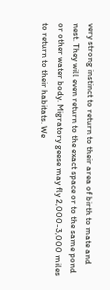very strong instinct to return to their area of birth to mate and nest. They will even return to the exact space or to the same pond or other water body. Migratory geese may fly 2,000-3,000 miles to return to their habitats. We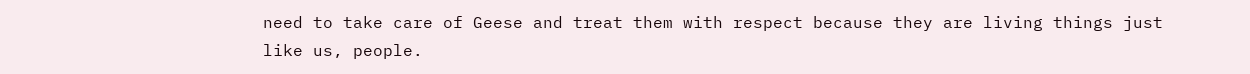need to take care of Geese and treat them with respect because they are living things just like us, people.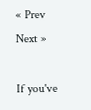« Prev Next »

If you've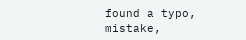found a typo, mistake,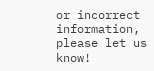or incorrect information, please let us know!